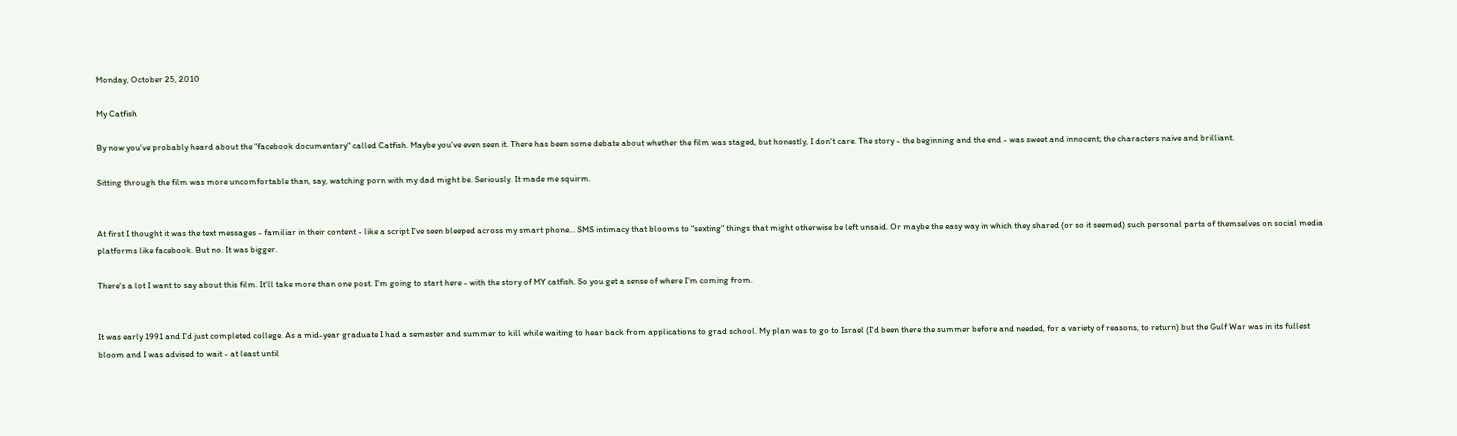Monday, October 25, 2010

My Catfish

By now you've probably heard about the "facebook documentary" called Catfish. Maybe you've even seen it. There has been some debate about whether the film was staged, but honestly, I don't care. The story - the beginning and the end - was sweet and innocent; the characters naive and brilliant.

Sitting through the film was more uncomfortable than, say, watching porn with my dad might be. Seriously. It made me squirm.


At first I thought it was the text messages - familiar in their content - like a script I've seen bleeped across my smart phone... SMS intimacy that blooms to "sexting" things that might otherwise be left unsaid. Or maybe the easy way in which they shared (or so it seemed) such personal parts of themselves on social media platforms like facebook. But no. It was bigger.

There's a lot I want to say about this film. It'll take more than one post. I'm going to start here - with the story of MY catfish. So you get a sense of where I'm coming from.


It was early 1991 and I'd just completed college. As a mid-year graduate I had a semester and summer to kill while waiting to hear back from applications to grad school. My plan was to go to Israel (I'd been there the summer before and needed, for a variety of reasons, to return) but the Gulf War was in its fullest bloom and I was advised to wait - at least until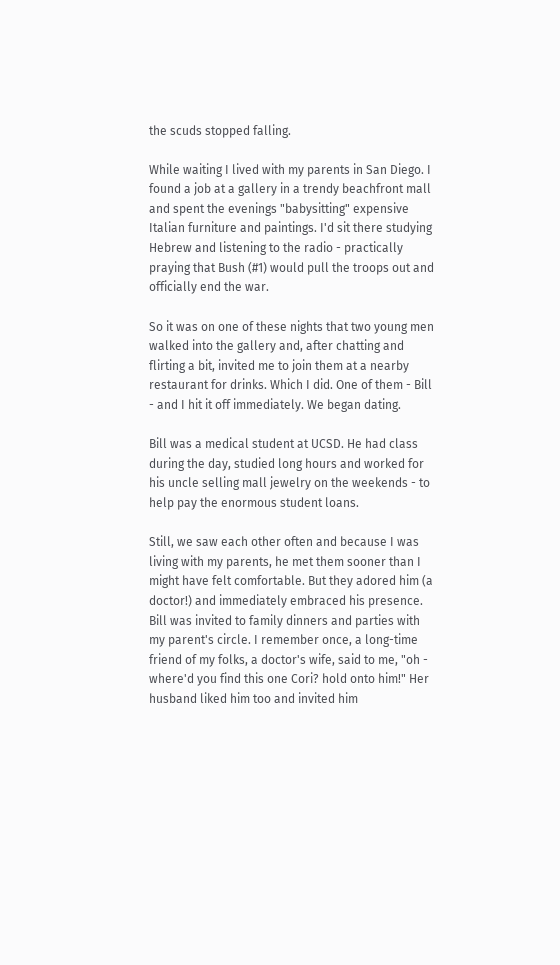the scuds stopped falling.

While waiting I lived with my parents in San Diego. I found a job at a gallery in a trendy beachfront mall and spent the evenings "babysitting" expensive Italian furniture and paintings. I'd sit there studying Hebrew and listening to the radio - practically praying that Bush (#1) would pull the troops out and officially end the war.

So it was on one of these nights that two young men walked into the gallery and, after chatting and flirting a bit, invited me to join them at a nearby restaurant for drinks. Which I did. One of them - Bill - and I hit it off immediately. We began dating.

Bill was a medical student at UCSD. He had class during the day, studied long hours and worked for his uncle selling mall jewelry on the weekends - to help pay the enormous student loans.

Still, we saw each other often and because I was living with my parents, he met them sooner than I might have felt comfortable. But they adored him (a doctor!) and immediately embraced his presence. Bill was invited to family dinners and parties with my parent's circle. I remember once, a long-time friend of my folks, a doctor's wife, said to me, "oh - where'd you find this one Cori? hold onto him!" Her husband liked him too and invited him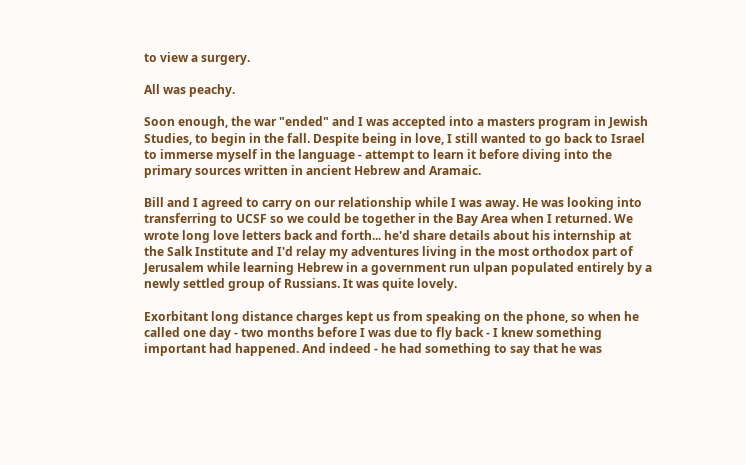to view a surgery.

All was peachy.

Soon enough, the war "ended" and I was accepted into a masters program in Jewish Studies, to begin in the fall. Despite being in love, I still wanted to go back to Israel to immerse myself in the language - attempt to learn it before diving into the primary sources written in ancient Hebrew and Aramaic.

Bill and I agreed to carry on our relationship while I was away. He was looking into transferring to UCSF so we could be together in the Bay Area when I returned. We wrote long love letters back and forth... he'd share details about his internship at the Salk Institute and I'd relay my adventures living in the most orthodox part of Jerusalem while learning Hebrew in a government run ulpan populated entirely by a newly settled group of Russians. It was quite lovely.

Exorbitant long distance charges kept us from speaking on the phone, so when he called one day - two months before I was due to fly back - I knew something important had happened. And indeed - he had something to say that he was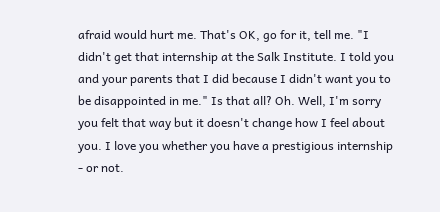afraid would hurt me. That's OK, go for it, tell me. "I didn't get that internship at the Salk Institute. I told you and your parents that I did because I didn't want you to be disappointed in me." Is that all? Oh. Well, I'm sorry you felt that way but it doesn't change how I feel about you. I love you whether you have a prestigious internship - or not.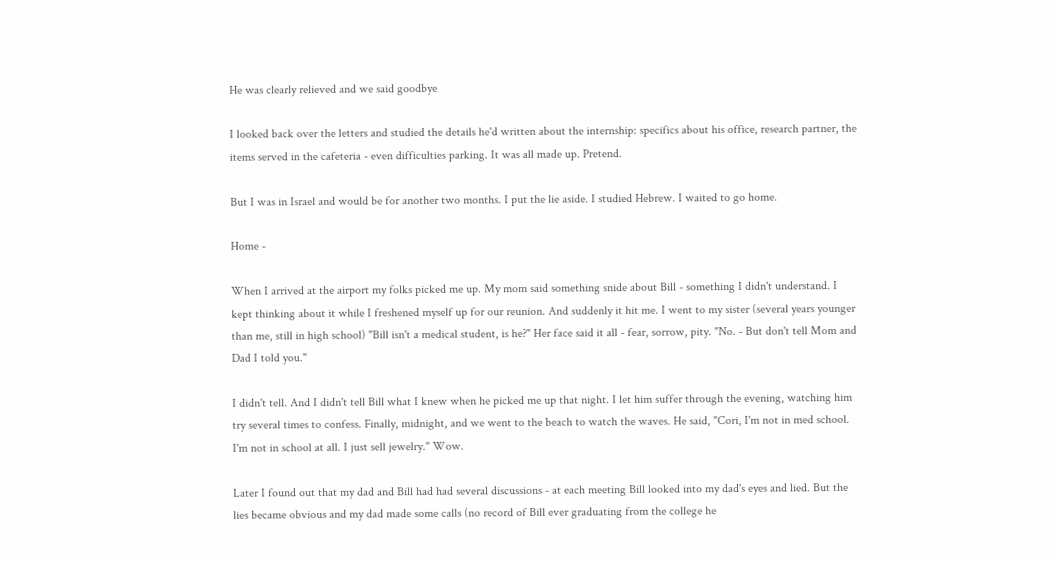He was clearly relieved and we said goodbye

I looked back over the letters and studied the details he'd written about the internship: specifics about his office, research partner, the items served in the cafeteria - even difficulties parking. It was all made up. Pretend.

But I was in Israel and would be for another two months. I put the lie aside. I studied Hebrew. I waited to go home.

Home -

When I arrived at the airport my folks picked me up. My mom said something snide about Bill - something I didn't understand. I kept thinking about it while I freshened myself up for our reunion. And suddenly it hit me. I went to my sister (several years younger than me, still in high school) "Bill isn't a medical student, is he?" Her face said it all - fear, sorrow, pity. "No. - But don't tell Mom and Dad I told you."

I didn't tell. And I didn't tell Bill what I knew when he picked me up that night. I let him suffer through the evening, watching him try several times to confess. Finally, midnight, and we went to the beach to watch the waves. He said, "Cori, I'm not in med school. I'm not in school at all. I just sell jewelry." Wow.

Later I found out that my dad and Bill had had several discussions - at each meeting Bill looked into my dad's eyes and lied. But the lies became obvious and my dad made some calls (no record of Bill ever graduating from the college he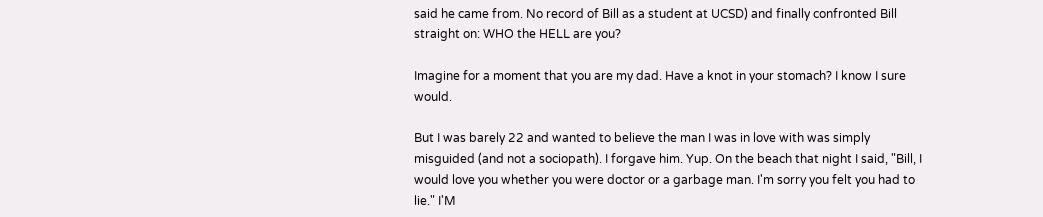said he came from. No record of Bill as a student at UCSD) and finally confronted Bill straight on: WHO the HELL are you?

Imagine for a moment that you are my dad. Have a knot in your stomach? I know I sure would.

But I was barely 22 and wanted to believe the man I was in love with was simply misguided (and not a sociopath). I forgave him. Yup. On the beach that night I said, "Bill, I would love you whether you were doctor or a garbage man. I'm sorry you felt you had to lie." I'M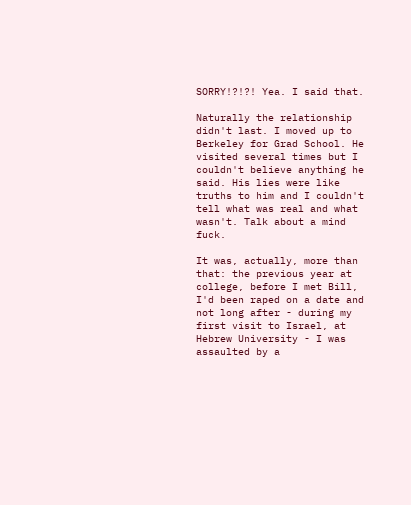SORRY!?!?! Yea. I said that.

Naturally the relationship didn't last. I moved up to Berkeley for Grad School. He visited several times but I couldn't believe anything he said. His lies were like truths to him and I couldn't tell what was real and what wasn't. Talk about a mind fuck.

It was, actually, more than that: the previous year at college, before I met Bill, I'd been raped on a date and not long after - during my first visit to Israel, at Hebrew University - I was assaulted by a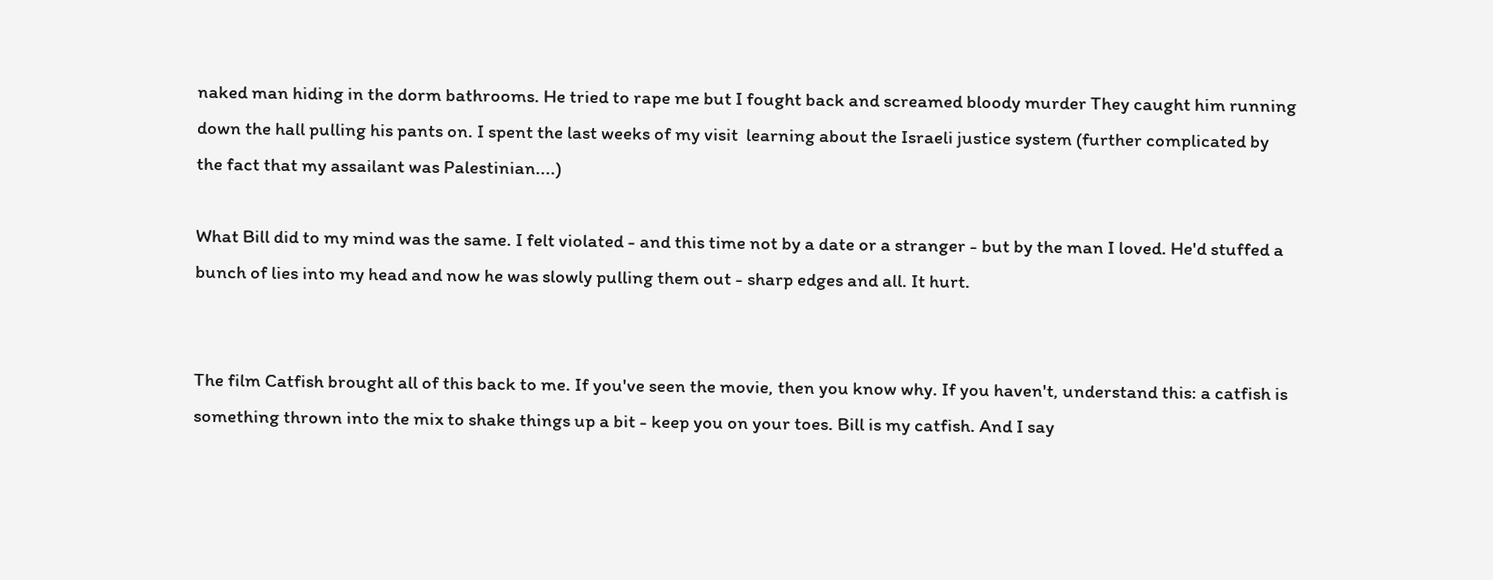naked man hiding in the dorm bathrooms. He tried to rape me but I fought back and screamed bloody murder They caught him running down the hall pulling his pants on. I spent the last weeks of my visit  learning about the Israeli justice system (further complicated by the fact that my assailant was Palestinian....)

What Bill did to my mind was the same. I felt violated - and this time not by a date or a stranger - but by the man I loved. He'd stuffed a bunch of lies into my head and now he was slowly pulling them out - sharp edges and all. It hurt.


The film Catfish brought all of this back to me. If you've seen the movie, then you know why. If you haven't, understand this: a catfish is something thrown into the mix to shake things up a bit - keep you on your toes. Bill is my catfish. And I say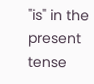"is" in the present tense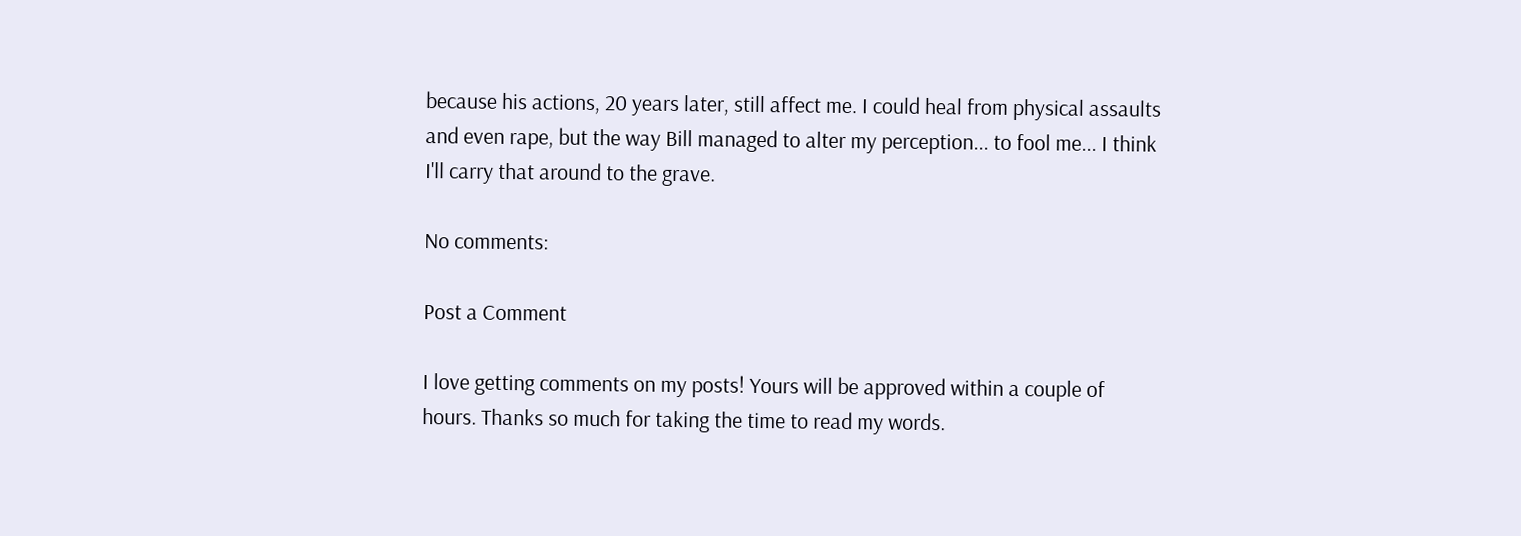because his actions, 20 years later, still affect me. I could heal from physical assaults and even rape, but the way Bill managed to alter my perception... to fool me... I think I'll carry that around to the grave.

No comments:

Post a Comment

I love getting comments on my posts! Yours will be approved within a couple of hours. Thanks so much for taking the time to read my words.